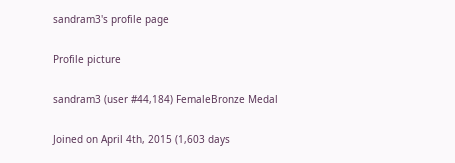sandram3's profile page

Profile picture

sandram3 (user #44,184) FemaleBronze Medal

Joined on April 4th, 2015 (1,603 days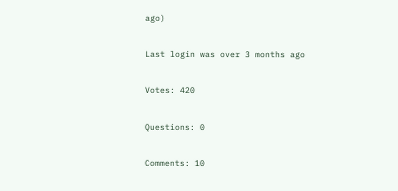ago)

Last login was over 3 months ago

Votes: 420

Questions: 0

Comments: 10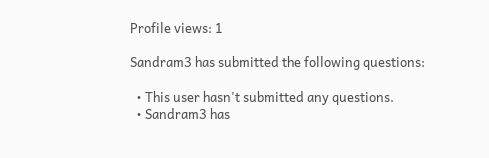Profile views: 1

Sandram3 has submitted the following questions:

  • This user hasn't submitted any questions.
  • Sandram3 has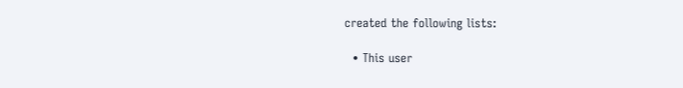created the following lists:

  • This user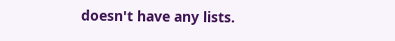doesn't have any lists.